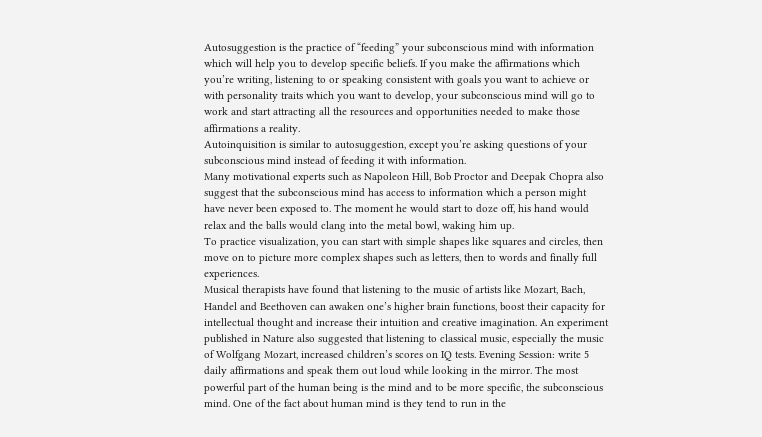Autosuggestion is the practice of “feeding” your subconscious mind with information which will help you to develop specific beliefs. If you make the affirmations which you’re writing, listening to or speaking consistent with goals you want to achieve or with personality traits which you want to develop, your subconscious mind will go to work and start attracting all the resources and opportunities needed to make those affirmations a reality.
Autoinquisition is similar to autosuggestion, except you’re asking questions of your subconscious mind instead of feeding it with information.
Many motivational experts such as Napoleon Hill, Bob Proctor and Deepak Chopra also suggest that the subconscious mind has access to information which a person might have never been exposed to. The moment he would start to doze off, his hand would relax and the balls would clang into the metal bowl, waking him up.
To practice visualization, you can start with simple shapes like squares and circles, then move on to picture more complex shapes such as letters, then to words and finally full experiences.
Musical therapists have found that listening to the music of artists like Mozart, Bach, Handel and Beethoven can awaken one’s higher brain functions, boost their capacity for intellectual thought and increase their intuition and creative imagination. An experiment published in Nature also suggested that listening to classical music, especially the music of Wolfgang Mozart, increased children’s scores on IQ tests. Evening Session: write 5 daily affirmations and speak them out loud while looking in the mirror. The most powerful part of the human being is the mind and to be more specific, the subconscious mind. One of the fact about human mind is they tend to run in the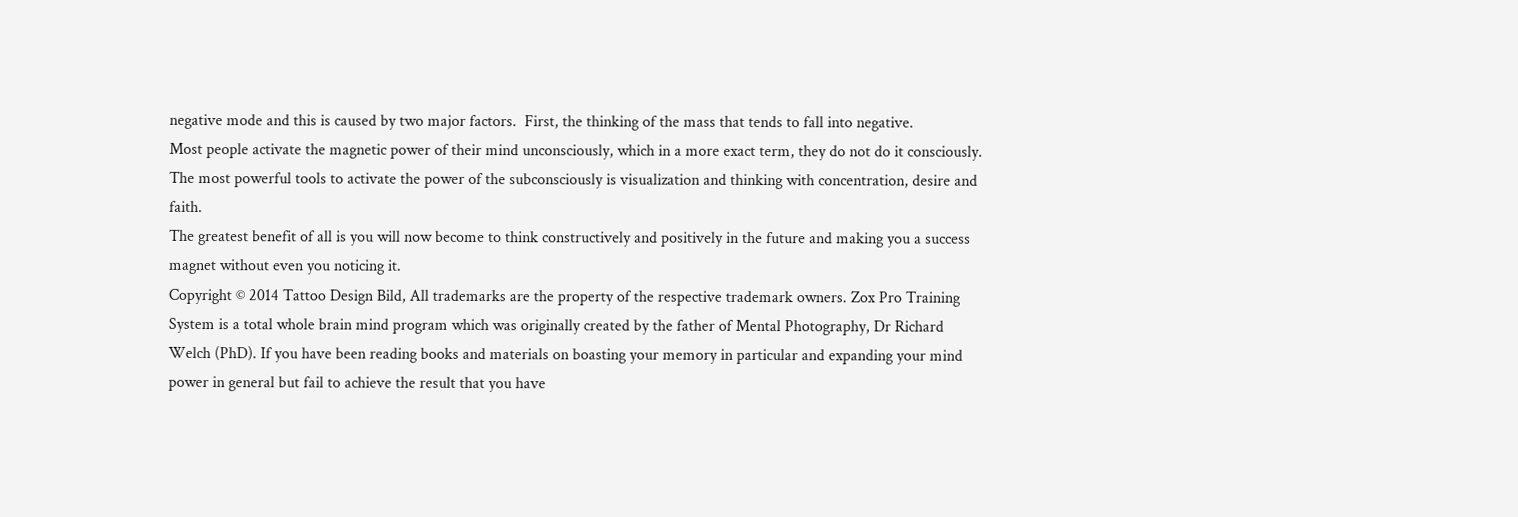negative mode and this is caused by two major factors.  First, the thinking of the mass that tends to fall into negative.
Most people activate the magnetic power of their mind unconsciously, which in a more exact term, they do not do it consciously.
The most powerful tools to activate the power of the subconsciously is visualization and thinking with concentration, desire and faith.
The greatest benefit of all is you will now become to think constructively and positively in the future and making you a success magnet without even you noticing it.
Copyright © 2014 Tattoo Design Bild, All trademarks are the property of the respective trademark owners. Zox Pro Training System is a total whole brain mind program which was originally created by the father of Mental Photography, Dr Richard Welch (PhD). If you have been reading books and materials on boasting your memory in particular and expanding your mind power in general but fail to achieve the result that you have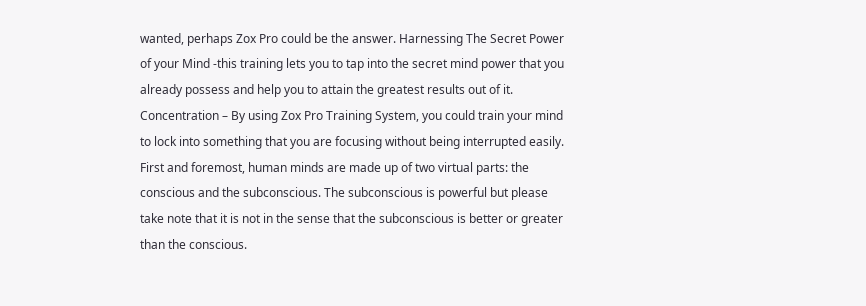wanted, perhaps Zox Pro could be the answer. Harnessing The Secret Power of your Mind -this training lets you to tap into the secret mind power that you already possess and help you to attain the greatest results out of it.
Concentration – By using Zox Pro Training System, you could train your mind to lock into something that you are focusing without being interrupted easily. First and foremost, human minds are made up of two virtual parts: the conscious and the subconscious. The subconscious is powerful but please take note that it is not in the sense that the subconscious is better or greater than the conscious.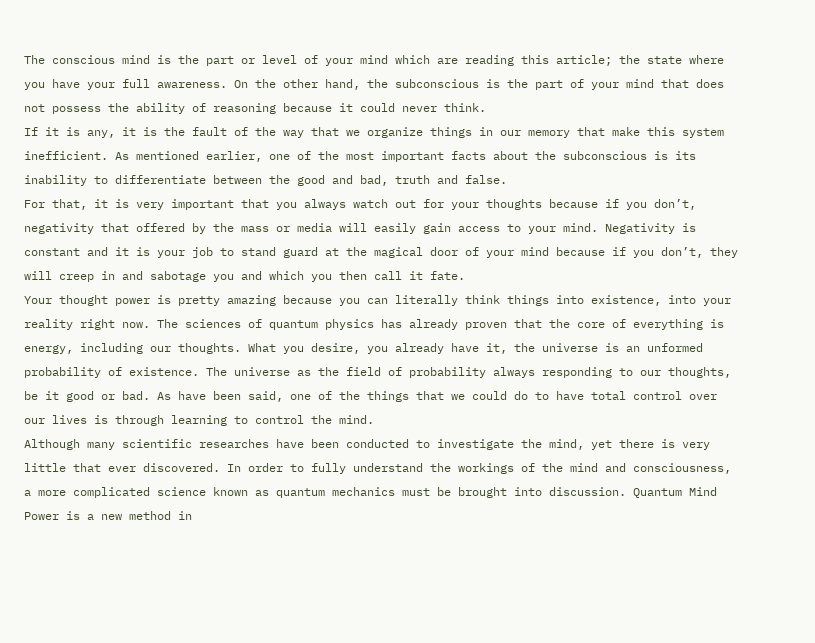The conscious mind is the part or level of your mind which are reading this article; the state where you have your full awareness. On the other hand, the subconscious is the part of your mind that does not possess the ability of reasoning because it could never think.
If it is any, it is the fault of the way that we organize things in our memory that make this system inefficient. As mentioned earlier, one of the most important facts about the subconscious is its inability to differentiate between the good and bad, truth and false.
For that, it is very important that you always watch out for your thoughts because if you don’t, negativity that offered by the mass or media will easily gain access to your mind. Negativity is constant and it is your job to stand guard at the magical door of your mind because if you don’t, they will creep in and sabotage you and which you then call it fate.
Your thought power is pretty amazing because you can literally think things into existence, into your reality right now. The sciences of quantum physics has already proven that the core of everything is energy, including our thoughts. What you desire, you already have it, the universe is an unformed probability of existence. The universe as the field of probability always responding to our thoughts, be it good or bad. As have been said, one of the things that we could do to have total control over our lives is through learning to control the mind.
Although many scientific researches have been conducted to investigate the mind, yet there is very little that ever discovered. In order to fully understand the workings of the mind and consciousness, a more complicated science known as quantum mechanics must be brought into discussion. Quantum Mind Power is a new method in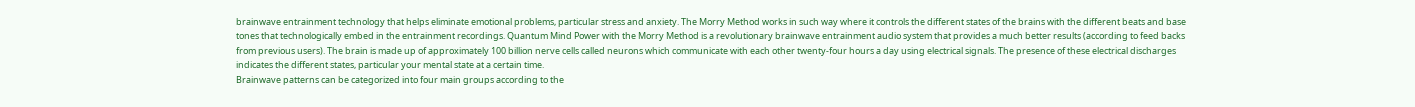brainwave entrainment technology that helps eliminate emotional problems, particular stress and anxiety. The Morry Method works in such way where it controls the different states of the brains with the different beats and base tones that technologically embed in the entrainment recordings. Quantum Mind Power with the Morry Method is a revolutionary brainwave entrainment audio system that provides a much better results (according to feed backs from previous users). The brain is made up of approximately 100 billion nerve cells called neurons which communicate with each other twenty-four hours a day using electrical signals. The presence of these electrical discharges indicates the different states, particular your mental state at a certain time.
Brainwave patterns can be categorized into four main groups according to the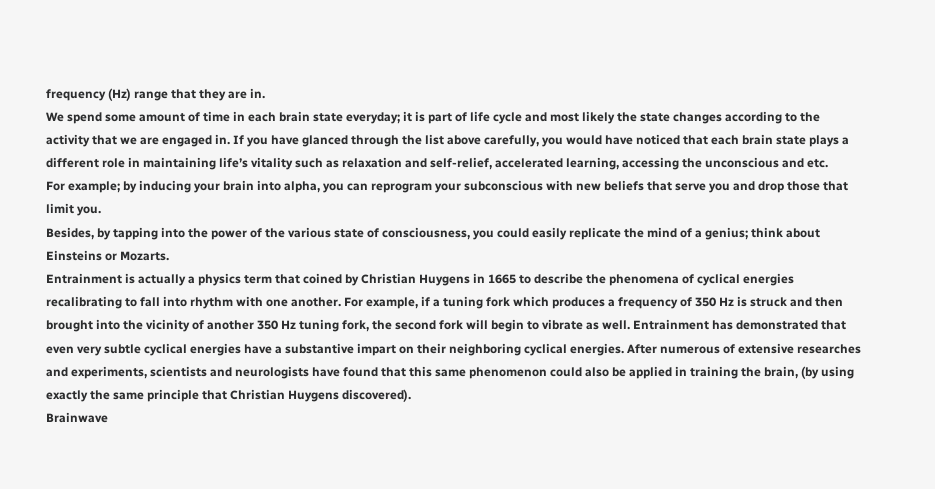frequency (Hz) range that they are in.
We spend some amount of time in each brain state everyday; it is part of life cycle and most likely the state changes according to the activity that we are engaged in. If you have glanced through the list above carefully, you would have noticed that each brain state plays a different role in maintaining life’s vitality such as relaxation and self-relief, accelerated learning, accessing the unconscious and etc.
For example; by inducing your brain into alpha, you can reprogram your subconscious with new beliefs that serve you and drop those that limit you.
Besides, by tapping into the power of the various state of consciousness, you could easily replicate the mind of a genius; think about Einsteins or Mozarts.
Entrainment is actually a physics term that coined by Christian Huygens in 1665 to describe the phenomena of cyclical energies recalibrating to fall into rhythm with one another. For example, if a tuning fork which produces a frequency of 350 Hz is struck and then brought into the vicinity of another 350 Hz tuning fork, the second fork will begin to vibrate as well. Entrainment has demonstrated that even very subtle cyclical energies have a substantive impart on their neighboring cyclical energies. After numerous of extensive researches and experiments, scientists and neurologists have found that this same phenomenon could also be applied in training the brain, (by using exactly the same principle that Christian Huygens discovered).
Brainwave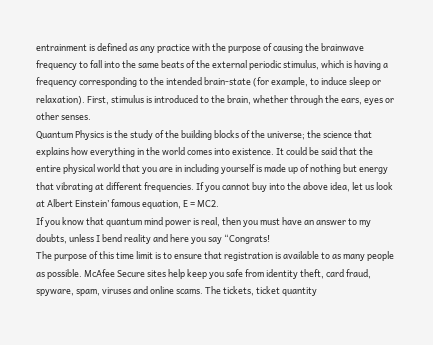entrainment is defined as any practice with the purpose of causing the brainwave frequency to fall into the same beats of the external periodic stimulus, which is having a frequency corresponding to the intended brain-state (for example, to induce sleep or relaxation). First, stimulus is introduced to the brain, whether through the ears, eyes or other senses.
Quantum Physics is the study of the building blocks of the universe; the science that explains how everything in the world comes into existence. It could be said that the entire physical world that you are in including yourself is made up of nothing but energy that vibrating at different frequencies. If you cannot buy into the above idea, let us look at Albert Einstein’ famous equation, E = MC2.
If you know that quantum mind power is real, then you must have an answer to my doubts, unless I bend reality and here you say “Congrats!
The purpose of this time limit is to ensure that registration is available to as many people as possible. McAfee Secure sites help keep you safe from identity theft, card fraud, spyware, spam, viruses and online scams. The tickets, ticket quantity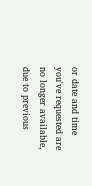or date and time you've requested are no longer available, due to previous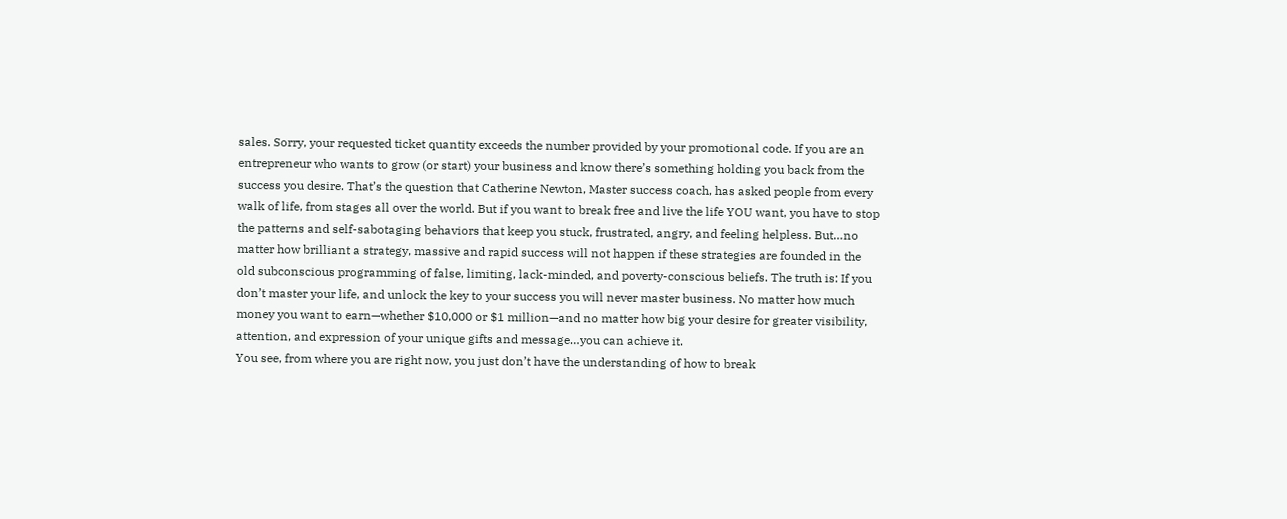sales. Sorry, your requested ticket quantity exceeds the number provided by your promotional code. If you are an entrepreneur who wants to grow (or start) your business and know there’s something holding you back from the success you desire. That’s the question that Catherine Newton, Master success coach, has asked people from every walk of life, from stages all over the world. But if you want to break free and live the life YOU want, you have to stop the patterns and self-sabotaging behaviors that keep you stuck, frustrated, angry, and feeling helpless. But…no matter how brilliant a strategy, massive and rapid success will not happen if these strategies are founded in the old subconscious programming of false, limiting, lack-minded, and poverty-conscious beliefs. The truth is: If you don’t master your life, and unlock the key to your success you will never master business. No matter how much money you want to earn—whether $10,000 or $1 million—and no matter how big your desire for greater visibility, attention, and expression of your unique gifts and message…you can achieve it.
You see, from where you are right now, you just don’t have the understanding of how to break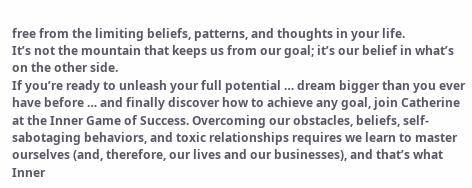free from the limiting beliefs, patterns, and thoughts in your life.
It’s not the mountain that keeps us from our goal; it’s our belief in what’s on the other side.
If you’re ready to unleash your full potential … dream bigger than you ever have before … and finally discover how to achieve any goal, join Catherine at the Inner Game of Success. Overcoming our obstacles, beliefs, self-sabotaging behaviors, and toxic relationships requires we learn to master ourselves (and, therefore, our lives and our businesses), and that’s what Inner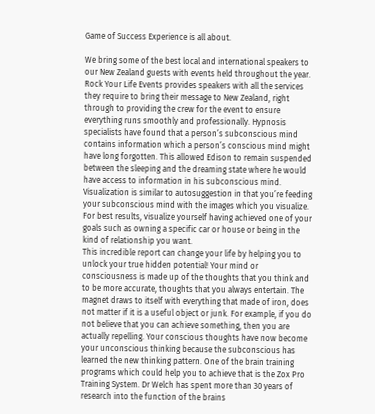Game of Success Experience is all about.

We bring some of the best local and international speakers to our New Zealand guests with events held throughout the year. Rock Your Life Events provides speakers with all the services they require to bring their message to New Zealand, right through to providing the crew for the event to ensure everything runs smoothly and professionally. Hypnosis specialists have found that a person’s subconscious mind contains information which a person’s conscious mind might have long forgotten. This allowed Edison to remain suspended between the sleeping and the dreaming state where he would have access to information in his subconscious mind. Visualization is similar to autosuggestion in that you’re feeding your subconscious mind with the images which you visualize.
For best results, visualize yourself having achieved one of your goals such as owning a specific car or house or being in the kind of relationship you want.
This incredible report can change your life by helping you to unlock your true hidden potential! Your mind or consciousness is made up of the thoughts that you think and to be more accurate, thoughts that you always entertain. The magnet draws to itself with everything that made of iron, does not matter if it is a useful object or junk. For example, if you do not believe that you can achieve something, then you are actually repelling. Your conscious thoughts have now become your unconscious thinking because the subconscious has learned the new thinking pattern. One of the brain training programs which could help you to achieve that is the Zox Pro Training System. Dr Welch has spent more than 30 years of research into the function of the brains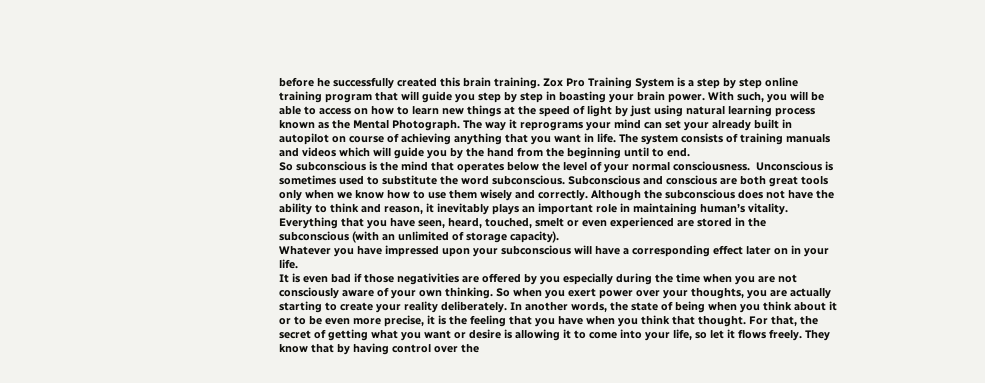before he successfully created this brain training. Zox Pro Training System is a step by step online training program that will guide you step by step in boasting your brain power. With such, you will be able to access on how to learn new things at the speed of light by just using natural learning process known as the Mental Photograph. The way it reprograms your mind can set your already built in autopilot on course of achieving anything that you want in life. The system consists of training manuals and videos which will guide you by the hand from the beginning until to end.
So subconscious is the mind that operates below the level of your normal consciousness.  Unconscious is sometimes used to substitute the word subconscious. Subconscious and conscious are both great tools only when we know how to use them wisely and correctly. Although the subconscious does not have the ability to think and reason, it inevitably plays an important role in maintaining human’s vitality.
Everything that you have seen, heard, touched, smelt or even experienced are stored in the subconscious (with an unlimited of storage capacity).
Whatever you have impressed upon your subconscious will have a corresponding effect later on in your life.
It is even bad if those negativities are offered by you especially during the time when you are not consciously aware of your own thinking. So when you exert power over your thoughts, you are actually starting to create your reality deliberately. In another words, the state of being when you think about it or to be even more precise, it is the feeling that you have when you think that thought. For that, the secret of getting what you want or desire is allowing it to come into your life, so let it flows freely. They know that by having control over the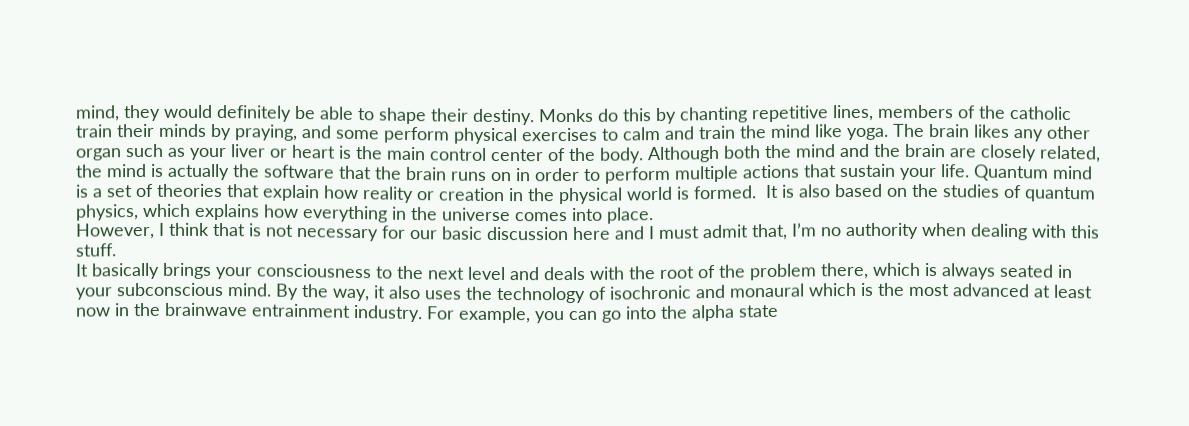mind, they would definitely be able to shape their destiny. Monks do this by chanting repetitive lines, members of the catholic train their minds by praying, and some perform physical exercises to calm and train the mind like yoga. The brain likes any other organ such as your liver or heart is the main control center of the body. Although both the mind and the brain are closely related, the mind is actually the software that the brain runs on in order to perform multiple actions that sustain your life. Quantum mind is a set of theories that explain how reality or creation in the physical world is formed.  It is also based on the studies of quantum physics, which explains how everything in the universe comes into place.
However, I think that is not necessary for our basic discussion here and I must admit that, I’m no authority when dealing with this stuff.
It basically brings your consciousness to the next level and deals with the root of the problem there, which is always seated in your subconscious mind. By the way, it also uses the technology of isochronic and monaural which is the most advanced at least now in the brainwave entrainment industry. For example, you can go into the alpha state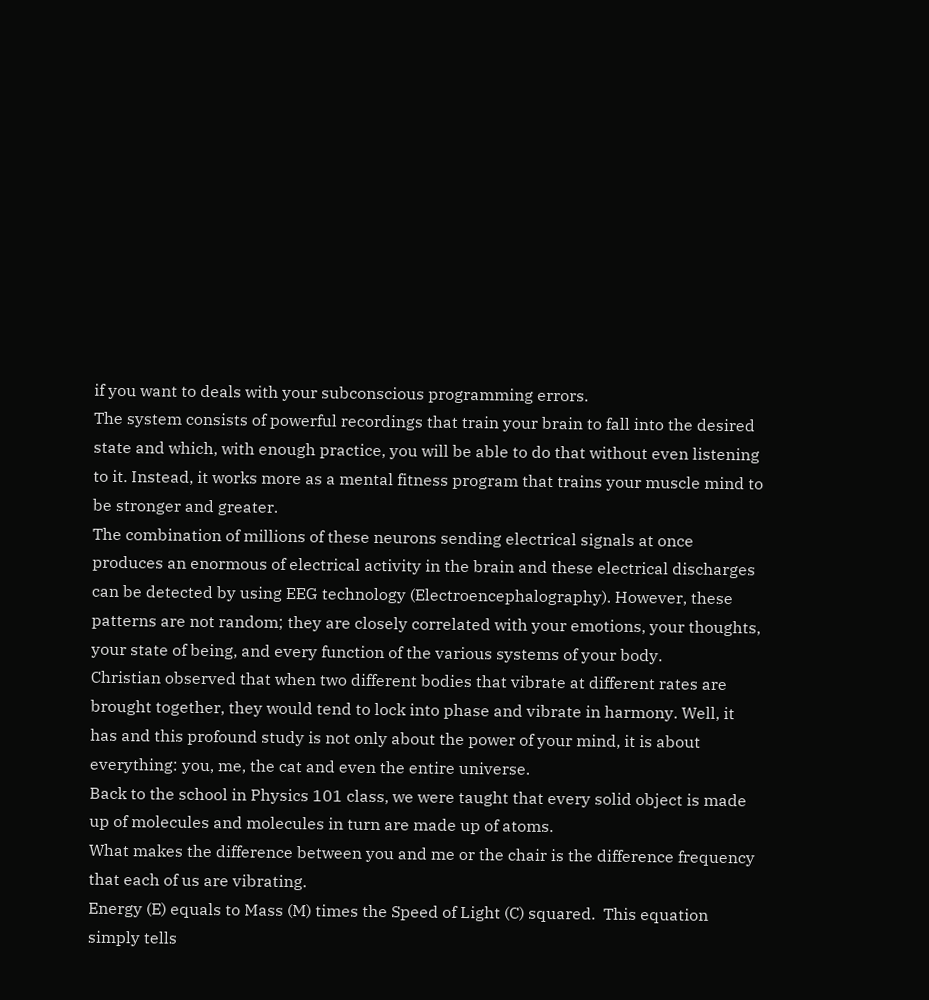if you want to deals with your subconscious programming errors.
The system consists of powerful recordings that train your brain to fall into the desired state and which, with enough practice, you will be able to do that without even listening to it. Instead, it works more as a mental fitness program that trains your muscle mind to be stronger and greater.
The combination of millions of these neurons sending electrical signals at once produces an enormous of electrical activity in the brain and these electrical discharges can be detected by using EEG technology (Electroencephalography). However, these patterns are not random; they are closely correlated with your emotions, your thoughts, your state of being, and every function of the various systems of your body.
Christian observed that when two different bodies that vibrate at different rates are brought together, they would tend to lock into phase and vibrate in harmony. Well, it has and this profound study is not only about the power of your mind, it is about everything: you, me, the cat and even the entire universe.
Back to the school in Physics 101 class, we were taught that every solid object is made up of molecules and molecules in turn are made up of atoms.
What makes the difference between you and me or the chair is the difference frequency that each of us are vibrating.
Energy (E) equals to Mass (M) times the Speed of Light (C) squared.  This equation simply tells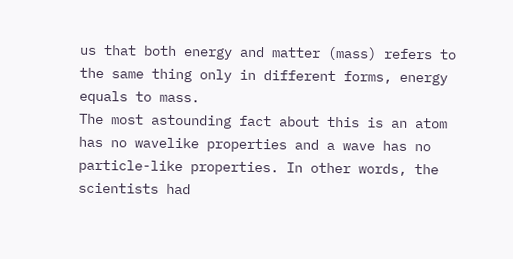us that both energy and matter (mass) refers to the same thing only in different forms, energy equals to mass.
The most astounding fact about this is an atom has no wavelike properties and a wave has no particle-like properties. In other words, the scientists had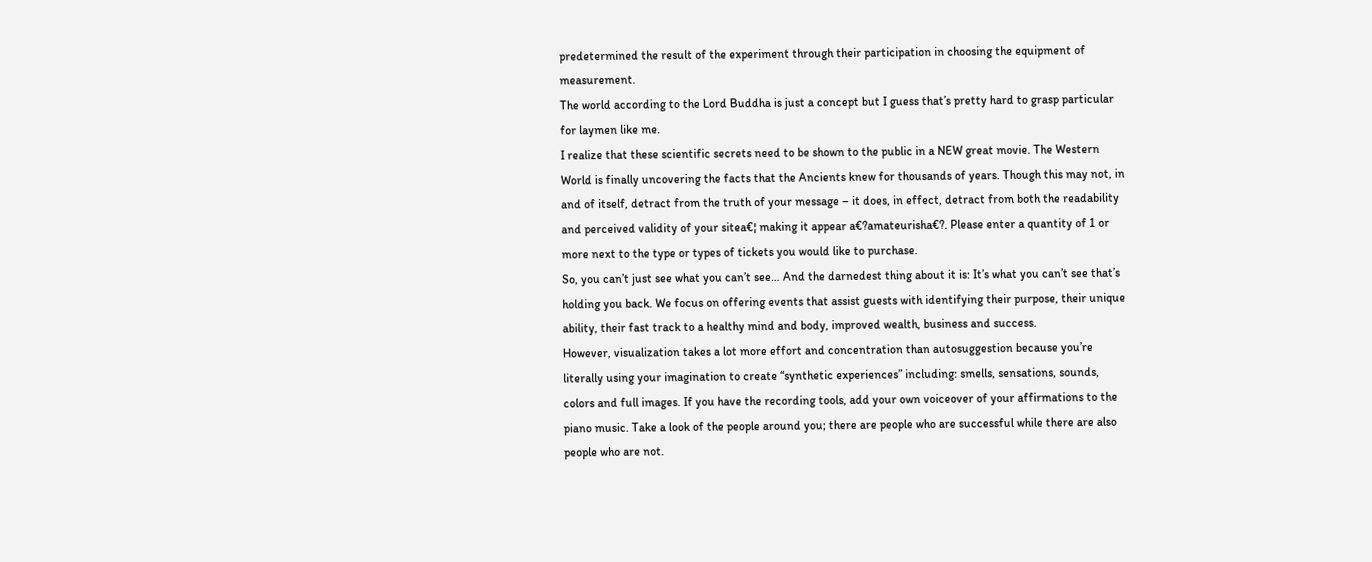predetermined the result of the experiment through their participation in choosing the equipment of measurement.
The world according to the Lord Buddha is just a concept but I guess that’s pretty hard to grasp particular for laymen like me.
I realize that these scientific secrets need to be shown to the public in a NEW great movie. The Western World is finally uncovering the facts that the Ancients knew for thousands of years. Though this may not, in and of itself, detract from the truth of your message – it does, in effect, detract from both the readability and perceived validity of your sitea€¦ making it appear a€?amateurisha€?. Please enter a quantity of 1 or more next to the type or types of tickets you would like to purchase.
So, you can’t just see what you can’t see… And the darnedest thing about it is: It’s what you can’t see that’s holding you back. We focus on offering events that assist guests with identifying their purpose, their unique ability, their fast track to a healthy mind and body, improved wealth, business and success.
However, visualization takes a lot more effort and concentration than autosuggestion because you’re literally using your imagination to create “synthetic experiences” including: smells, sensations, sounds, colors and full images. If you have the recording tools, add your own voiceover of your affirmations to the piano music. Take a look of the people around you; there are people who are successful while there are also people who are not.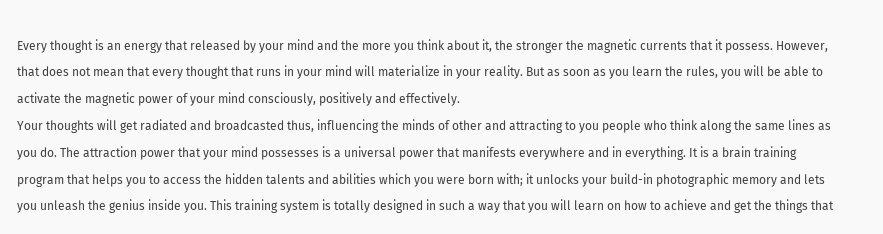Every thought is an energy that released by your mind and the more you think about it, the stronger the magnetic currents that it possess. However, that does not mean that every thought that runs in your mind will materialize in your reality. But as soon as you learn the rules, you will be able to activate the magnetic power of your mind consciously, positively and effectively.
Your thoughts will get radiated and broadcasted thus, influencing the minds of other and attracting to you people who think along the same lines as you do. The attraction power that your mind possesses is a universal power that manifests everywhere and in everything. It is a brain training program that helps you to access the hidden talents and abilities which you were born with; it unlocks your build-in photographic memory and lets you unleash the genius inside you. This training system is totally designed in such a way that you will learn on how to achieve and get the things that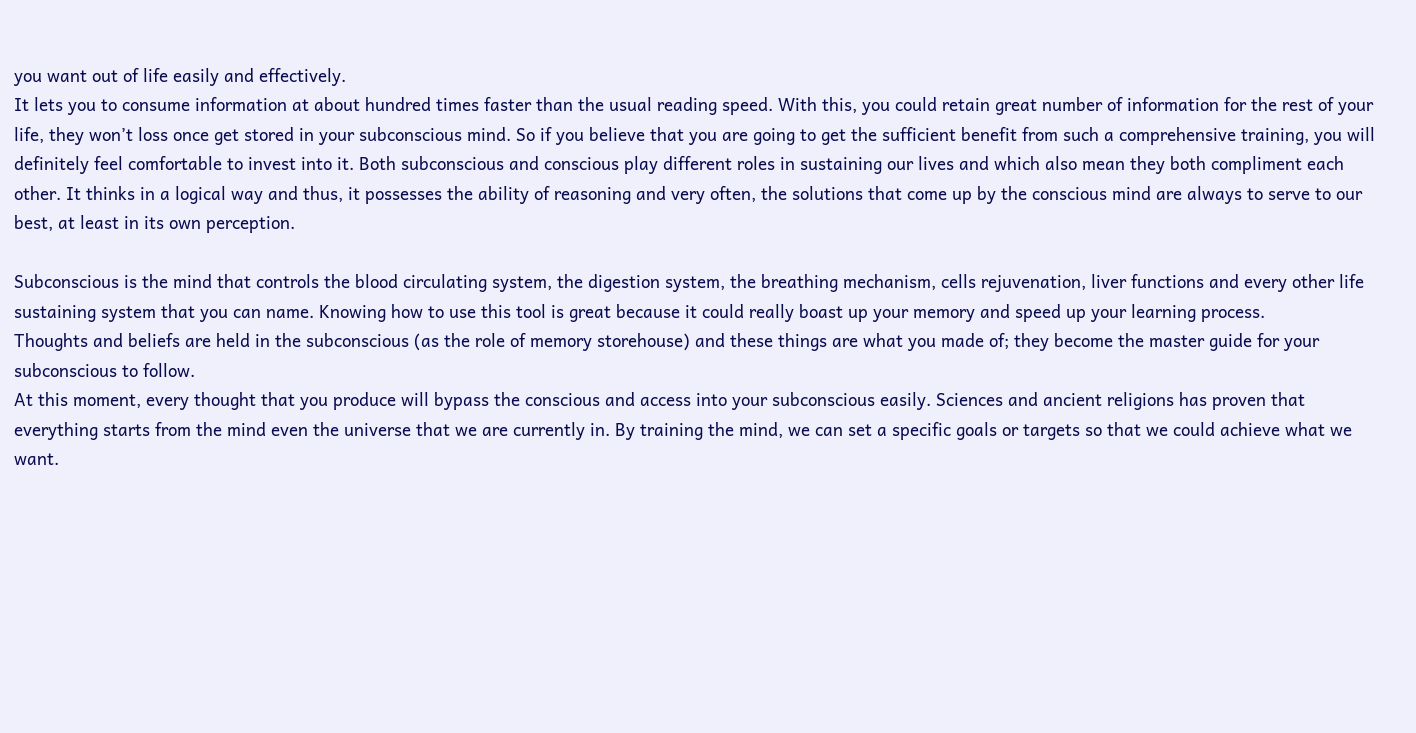you want out of life easily and effectively.
It lets you to consume information at about hundred times faster than the usual reading speed. With this, you could retain great number of information for the rest of your life, they won’t loss once get stored in your subconscious mind. So if you believe that you are going to get the sufficient benefit from such a comprehensive training, you will definitely feel comfortable to invest into it. Both subconscious and conscious play different roles in sustaining our lives and which also mean they both compliment each other. It thinks in a logical way and thus, it possesses the ability of reasoning and very often, the solutions that come up by the conscious mind are always to serve to our best, at least in its own perception.

Subconscious is the mind that controls the blood circulating system, the digestion system, the breathing mechanism, cells rejuvenation, liver functions and every other life sustaining system that you can name. Knowing how to use this tool is great because it could really boast up your memory and speed up your learning process.
Thoughts and beliefs are held in the subconscious (as the role of memory storehouse) and these things are what you made of; they become the master guide for your subconscious to follow.
At this moment, every thought that you produce will bypass the conscious and access into your subconscious easily. Sciences and ancient religions has proven that everything starts from the mind even the universe that we are currently in. By training the mind, we can set a specific goals or targets so that we could achieve what we want.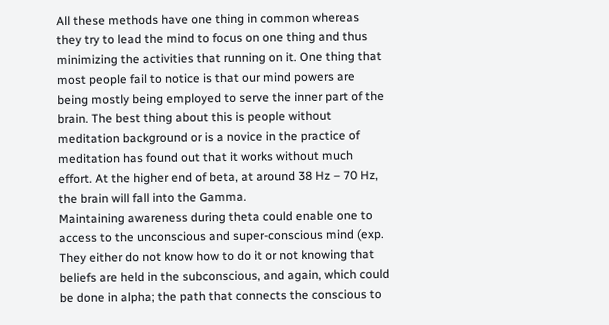All these methods have one thing in common whereas they try to lead the mind to focus on one thing and thus minimizing the activities that running on it. One thing that most people fail to notice is that our mind powers are being mostly being employed to serve the inner part of the brain. The best thing about this is people without meditation background or is a novice in the practice of meditation has found out that it works without much effort. At the higher end of beta, at around 38 Hz – 70 Hz, the brain will fall into the Gamma.
Maintaining awareness during theta could enable one to access to the unconscious and super-conscious mind (exp.
They either do not know how to do it or not knowing that beliefs are held in the subconscious, and again, which could be done in alpha; the path that connects the conscious to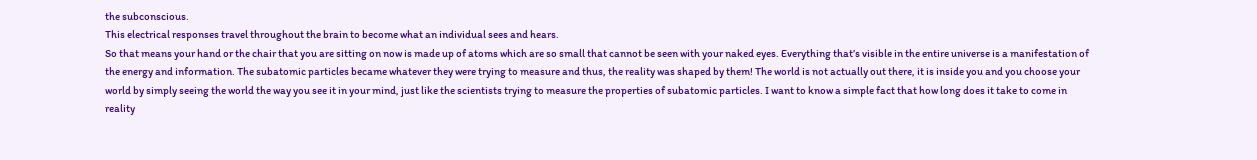the subconscious.
This electrical responses travel throughout the brain to become what an individual sees and hears.
So that means your hand or the chair that you are sitting on now is made up of atoms which are so small that cannot be seen with your naked eyes. Everything that’s visible in the entire universe is a manifestation of the energy and information. The subatomic particles became whatever they were trying to measure and thus, the reality was shaped by them! The world is not actually out there, it is inside you and you choose your world by simply seeing the world the way you see it in your mind, just like the scientists trying to measure the properties of subatomic particles. I want to know a simple fact that how long does it take to come in reality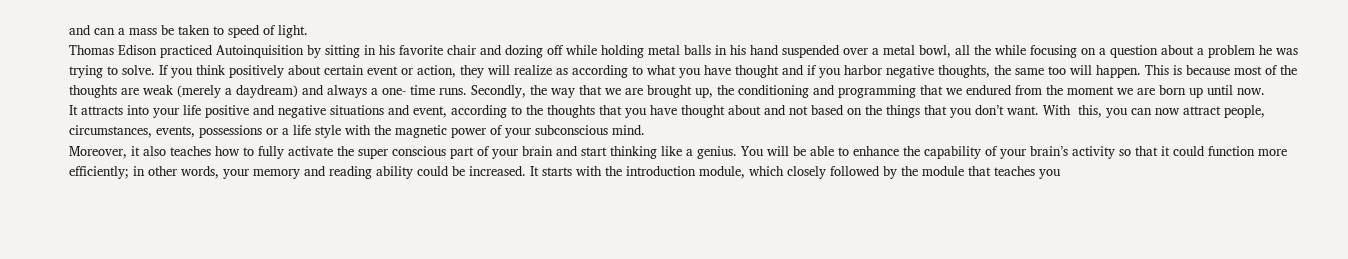and can a mass be taken to speed of light.
Thomas Edison practiced Autoinquisition by sitting in his favorite chair and dozing off while holding metal balls in his hand suspended over a metal bowl, all the while focusing on a question about a problem he was trying to solve. If you think positively about certain event or action, they will realize as according to what you have thought and if you harbor negative thoughts, the same too will happen. This is because most of the thoughts are weak (merely a daydream) and always a one- time runs. Secondly, the way that we are brought up, the conditioning and programming that we endured from the moment we are born up until now.
It attracts into your life positive and negative situations and event, according to the thoughts that you have thought about and not based on the things that you don’t want. With  this, you can now attract people, circumstances, events, possessions or a life style with the magnetic power of your subconscious mind.
Moreover, it also teaches how to fully activate the super conscious part of your brain and start thinking like a genius. You will be able to enhance the capability of your brain’s activity so that it could function more efficiently; in other words, your memory and reading ability could be increased. It starts with the introduction module, which closely followed by the module that teaches you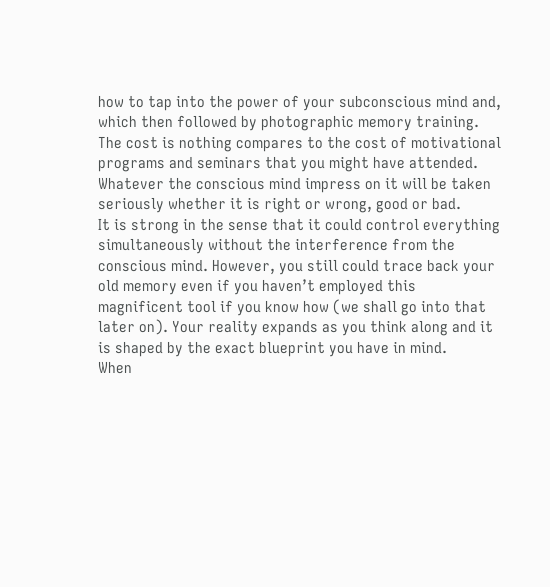how to tap into the power of your subconscious mind and, which then followed by photographic memory training. The cost is nothing compares to the cost of motivational programs and seminars that you might have attended.
Whatever the conscious mind impress on it will be taken seriously whether it is right or wrong, good or bad.
It is strong in the sense that it could control everything simultaneously without the interference from the conscious mind. However, you still could trace back your old memory even if you haven’t employed this magnificent tool if you know how (we shall go into that later on). Your reality expands as you think along and it is shaped by the exact blueprint you have in mind.
When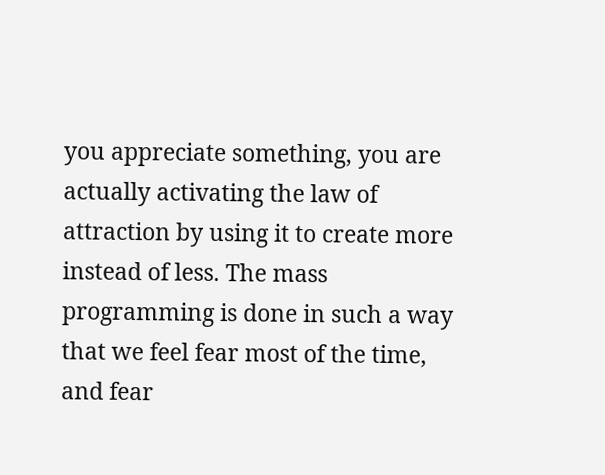you appreciate something, you are actually activating the law of attraction by using it to create more instead of less. The mass programming is done in such a way that we feel fear most of the time, and fear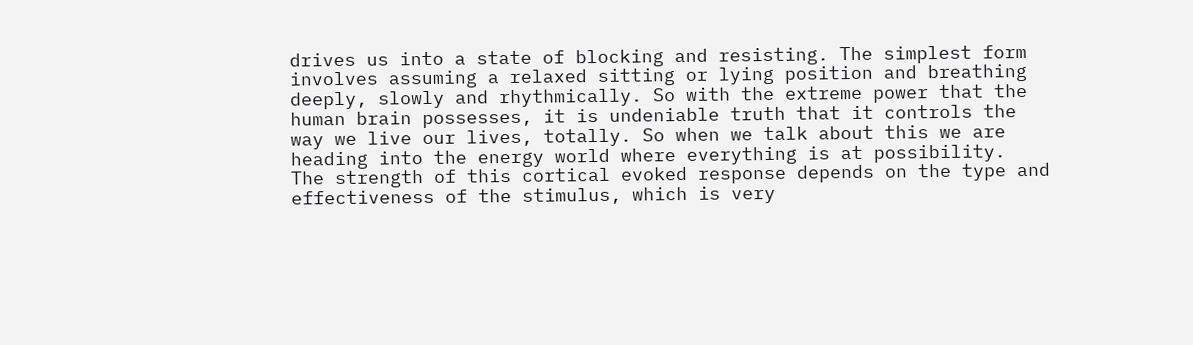drives us into a state of blocking and resisting. The simplest form involves assuming a relaxed sitting or lying position and breathing deeply, slowly and rhythmically. So with the extreme power that the human brain possesses, it is undeniable truth that it controls the way we live our lives, totally. So when we talk about this we are heading into the energy world where everything is at possibility.
The strength of this cortical evoked response depends on the type and effectiveness of the stimulus, which is very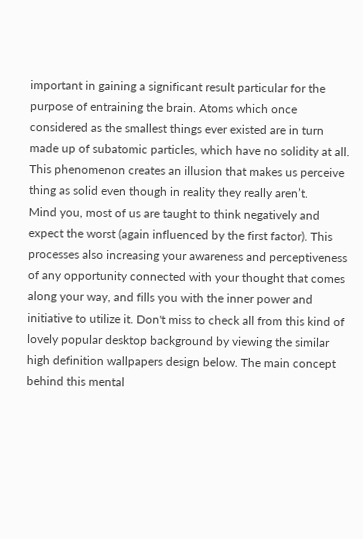important in gaining a significant result particular for the purpose of entraining the brain. Atoms which once considered as the smallest things ever existed are in turn made up of subatomic particles, which have no solidity at all. This phenomenon creates an illusion that makes us perceive thing as solid even though in reality they really aren’t.
Mind you, most of us are taught to think negatively and expect the worst (again influenced by the first factor). This processes also increasing your awareness and perceptiveness of any opportunity connected with your thought that comes along your way, and fills you with the inner power and initiative to utilize it. Don't miss to check all from this kind of lovely popular desktop background by viewing the similar high definition wallpapers design below. The main concept behind this mental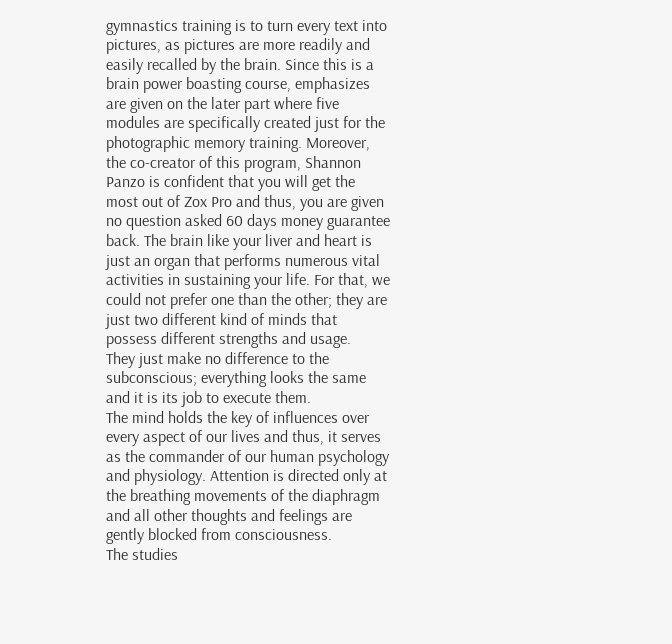gymnastics training is to turn every text into pictures, as pictures are more readily and easily recalled by the brain. Since this is a brain power boasting course, emphasizes are given on the later part where five modules are specifically created just for the photographic memory training. Moreover, the co-creator of this program, Shannon Panzo is confident that you will get the most out of Zox Pro and thus, you are given no question asked 60 days money guarantee back. The brain like your liver and heart is just an organ that performs numerous vital activities in sustaining your life. For that, we could not prefer one than the other; they are just two different kind of minds that possess different strengths and usage.
They just make no difference to the subconscious; everything looks the same and it is its job to execute them.
The mind holds the key of influences over every aspect of our lives and thus, it serves as the commander of our human psychology and physiology. Attention is directed only at the breathing movements of the diaphragm and all other thoughts and feelings are gently blocked from consciousness.
The studies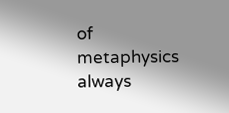of metaphysics always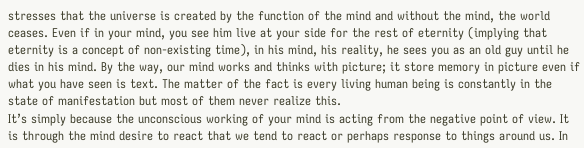stresses that the universe is created by the function of the mind and without the mind, the world ceases. Even if in your mind, you see him live at your side for the rest of eternity (implying that eternity is a concept of non-existing time), in his mind, his reality, he sees you as an old guy until he dies in his mind. By the way, our mind works and thinks with picture; it store memory in picture even if what you have seen is text. The matter of the fact is every living human being is constantly in the state of manifestation but most of them never realize this.
It’s simply because the unconscious working of your mind is acting from the negative point of view. It is through the mind desire to react that we tend to react or perhaps response to things around us. In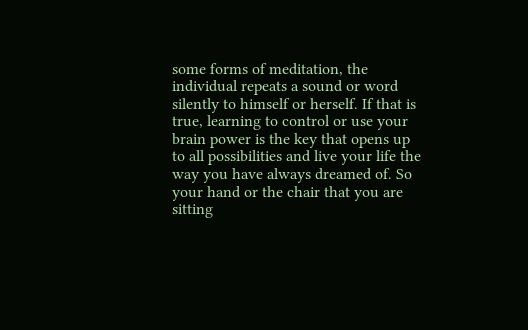some forms of meditation, the individual repeats a sound or word silently to himself or herself. If that is true, learning to control or use your brain power is the key that opens up to all possibilities and live your life the way you have always dreamed of. So your hand or the chair that you are sitting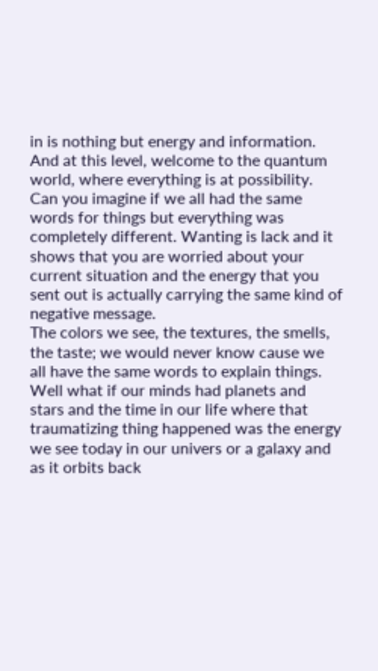in is nothing but energy and information.  And at this level, welcome to the quantum world, where everything is at possibility. Can you imagine if we all had the same words for things but everything was completely different. Wanting is lack and it shows that you are worried about your current situation and the energy that you sent out is actually carrying the same kind of negative message.
The colors we see, the textures, the smells, the taste; we would never know cause we all have the same words to explain things. Well what if our minds had planets and stars and the time in our life where that traumatizing thing happened was the energy we see today in our univers or a galaxy and as it orbits back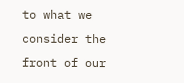to what we consider the front of our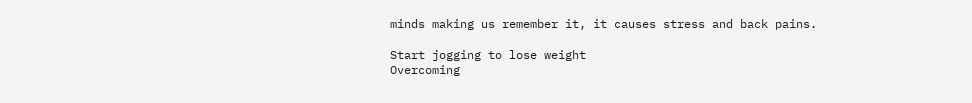minds making us remember it, it causes stress and back pains.

Start jogging to lose weight
Overcoming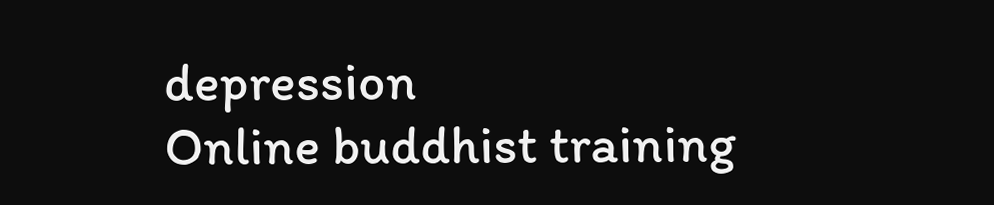depression
Online buddhist training